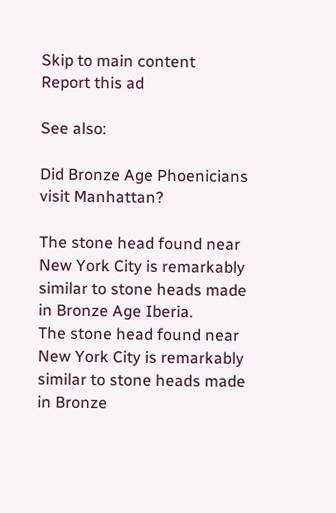Skip to main content
Report this ad

See also:

Did Bronze Age Phoenicians visit Manhattan?

The stone head found near New York City is remarkably similar to stone heads made in Bronze Age Iberia.
The stone head found near New York City is remarkably similar to stone heads made in Bronze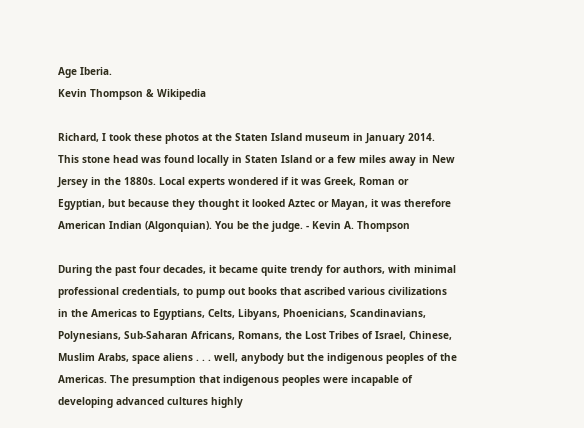Age Iberia.
Kevin Thompson & Wikipedia

Richard, I took these photos at the Staten Island museum in January 2014. This stone head was found locally in Staten Island or a few miles away in New Jersey in the 1880s. Local experts wondered if it was Greek, Roman or Egyptian, but because they thought it looked Aztec or Mayan, it was therefore American Indian (Algonquian). You be the judge. - Kevin A. Thompson

During the past four decades, it became quite trendy for authors, with minimal professional credentials, to pump out books that ascribed various civilizations in the Americas to Egyptians, Celts, Libyans, Phoenicians, Scandinavians, Polynesians, Sub-Saharan Africans, Romans, the Lost Tribes of Israel, Chinese, Muslim Arabs, space aliens . . . well, anybody but the indigenous peoples of the Americas. The presumption that indigenous peoples were incapable of developing advanced cultures highly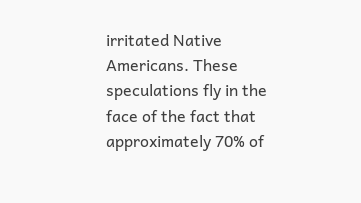irritated Native Americans. These speculations fly in the face of the fact that approximately 70% of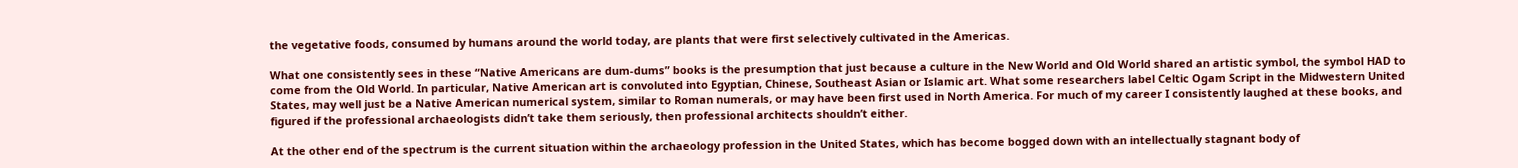the vegetative foods, consumed by humans around the world today, are plants that were first selectively cultivated in the Americas.

What one consistently sees in these “Native Americans are dum-dums” books is the presumption that just because a culture in the New World and Old World shared an artistic symbol, the symbol HAD to come from the Old World. In particular, Native American art is convoluted into Egyptian, Chinese, Southeast Asian or Islamic art. What some researchers label Celtic Ogam Script in the Midwestern United States, may well just be a Native American numerical system, similar to Roman numerals, or may have been first used in North America. For much of my career I consistently laughed at these books, and figured if the professional archaeologists didn’t take them seriously, then professional architects shouldn’t either.

At the other end of the spectrum is the current situation within the archaeology profession in the United States, which has become bogged down with an intellectually stagnant body of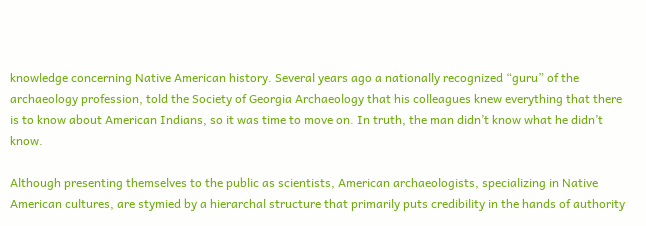knowledge concerning Native American history. Several years ago a nationally recognized “guru” of the archaeology profession, told the Society of Georgia Archaeology that his colleagues knew everything that there is to know about American Indians, so it was time to move on. In truth, the man didn’t know what he didn’t know.

Although presenting themselves to the public as scientists, American archaeologists, specializing in Native American cultures, are stymied by a hierarchal structure that primarily puts credibility in the hands of authority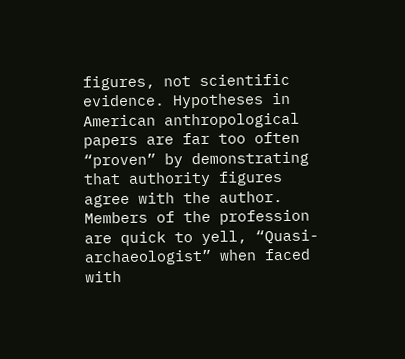figures, not scientific evidence. Hypotheses in American anthropological papers are far too often “proven” by demonstrating that authority figures agree with the author. Members of the profession are quick to yell, “Quasi-archaeologist” when faced with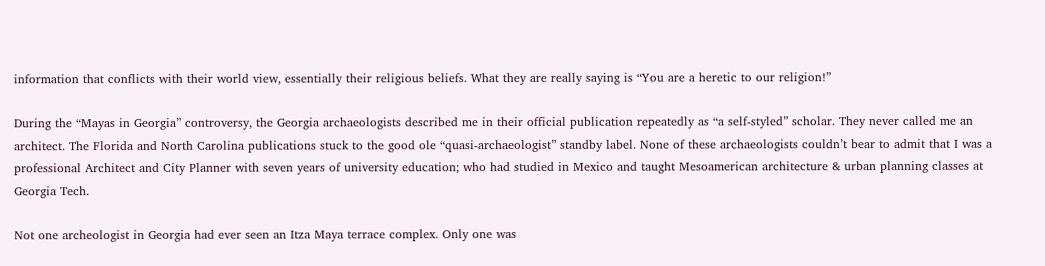information that conflicts with their world view, essentially their religious beliefs. What they are really saying is “You are a heretic to our religion!”

During the “Mayas in Georgia” controversy, the Georgia archaeologists described me in their official publication repeatedly as “a self-styled” scholar. They never called me an architect. The Florida and North Carolina publications stuck to the good ole “quasi-archaeologist” standby label. None of these archaeologists couldn’t bear to admit that I was a professional Architect and City Planner with seven years of university education; who had studied in Mexico and taught Mesoamerican architecture & urban planning classes at Georgia Tech.

Not one archeologist in Georgia had ever seen an Itza Maya terrace complex. Only one was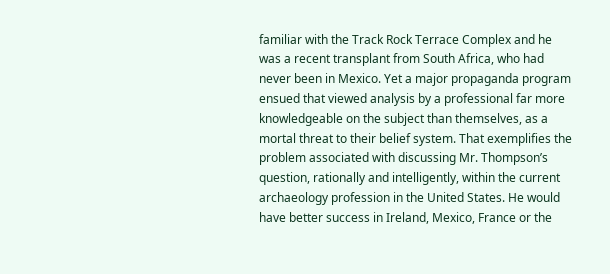familiar with the Track Rock Terrace Complex and he was a recent transplant from South Africa, who had never been in Mexico. Yet a major propaganda program ensued that viewed analysis by a professional far more knowledgeable on the subject than themselves, as a mortal threat to their belief system. That exemplifies the problem associated with discussing Mr. Thompson’s question, rationally and intelligently, within the current archaeology profession in the United States. He would have better success in Ireland, Mexico, France or the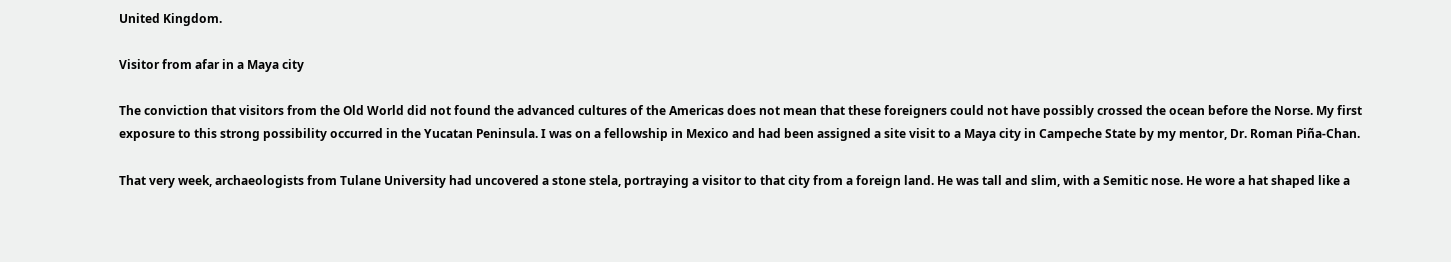United Kingdom.

Visitor from afar in a Maya city

The conviction that visitors from the Old World did not found the advanced cultures of the Americas does not mean that these foreigners could not have possibly crossed the ocean before the Norse. My first exposure to this strong possibility occurred in the Yucatan Peninsula. I was on a fellowship in Mexico and had been assigned a site visit to a Maya city in Campeche State by my mentor, Dr. Roman Piña-Chan.

That very week, archaeologists from Tulane University had uncovered a stone stela, portraying a visitor to that city from a foreign land. He was tall and slim, with a Semitic nose. He wore a hat shaped like a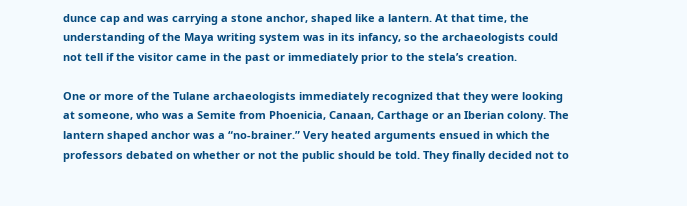dunce cap and was carrying a stone anchor, shaped like a lantern. At that time, the understanding of the Maya writing system was in its infancy, so the archaeologists could not tell if the visitor came in the past or immediately prior to the stela’s creation.

One or more of the Tulane archaeologists immediately recognized that they were looking at someone, who was a Semite from Phoenicia, Canaan, Carthage or an Iberian colony. The lantern shaped anchor was a “no-brainer.” Very heated arguments ensued in which the professors debated on whether or not the public should be told. They finally decided not to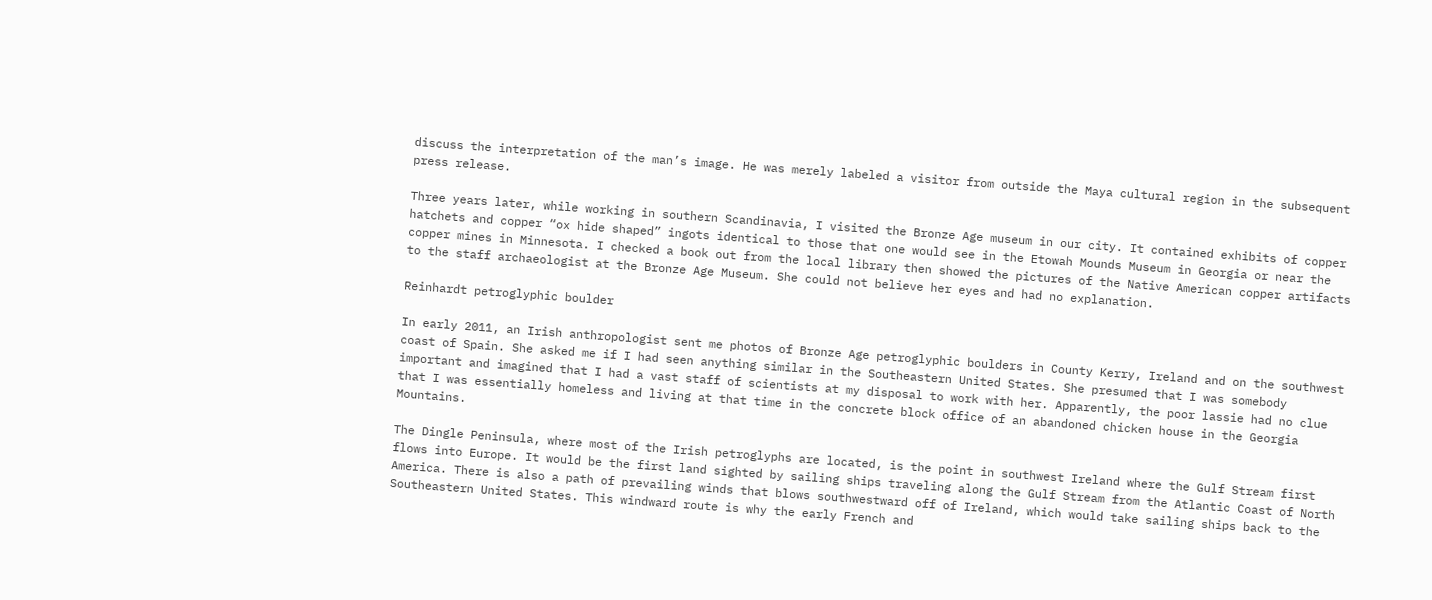discuss the interpretation of the man’s image. He was merely labeled a visitor from outside the Maya cultural region in the subsequent press release.

Three years later, while working in southern Scandinavia, I visited the Bronze Age museum in our city. It contained exhibits of copper hatchets and copper “ox hide shaped” ingots identical to those that one would see in the Etowah Mounds Museum in Georgia or near the copper mines in Minnesota. I checked a book out from the local library then showed the pictures of the Native American copper artifacts to the staff archaeologist at the Bronze Age Museum. She could not believe her eyes and had no explanation.

Reinhardt petroglyphic boulder

In early 2011, an Irish anthropologist sent me photos of Bronze Age petroglyphic boulders in County Kerry, Ireland and on the southwest coast of Spain. She asked me if I had seen anything similar in the Southeastern United States. She presumed that I was somebody important and imagined that I had a vast staff of scientists at my disposal to work with her. Apparently, the poor lassie had no clue that I was essentially homeless and living at that time in the concrete block office of an abandoned chicken house in the Georgia Mountains.

The Dingle Peninsula, where most of the Irish petroglyphs are located, is the point in southwest Ireland where the Gulf Stream first flows into Europe. It would be the first land sighted by sailing ships traveling along the Gulf Stream from the Atlantic Coast of North America. There is also a path of prevailing winds that blows southwestward off of Ireland, which would take sailing ships back to the Southeastern United States. This windward route is why the early French and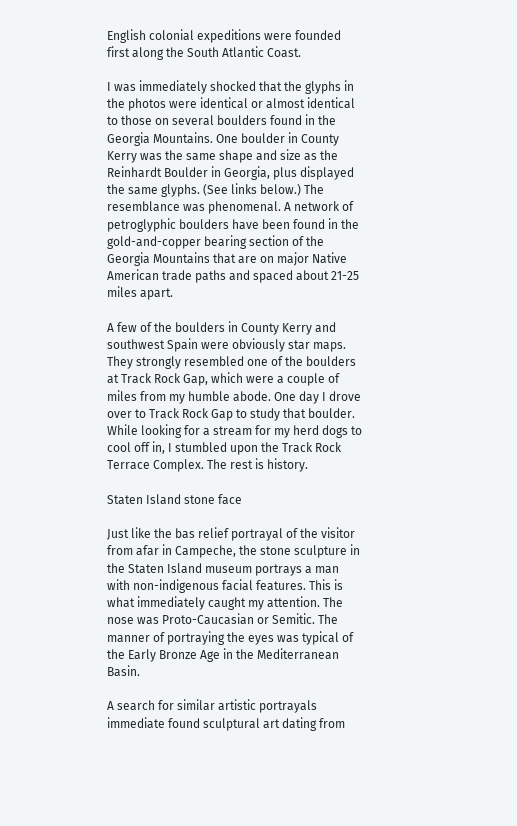English colonial expeditions were founded first along the South Atlantic Coast.

I was immediately shocked that the glyphs in the photos were identical or almost identical to those on several boulders found in the Georgia Mountains. One boulder in County Kerry was the same shape and size as the Reinhardt Boulder in Georgia, plus displayed the same glyphs. (See links below.) The resemblance was phenomenal. A network of petroglyphic boulders have been found in the gold-and-copper bearing section of the Georgia Mountains that are on major Native American trade paths and spaced about 21-25 miles apart.

A few of the boulders in County Kerry and southwest Spain were obviously star maps. They strongly resembled one of the boulders at Track Rock Gap, which were a couple of miles from my humble abode. One day I drove over to Track Rock Gap to study that boulder. While looking for a stream for my herd dogs to cool off in, I stumbled upon the Track Rock Terrace Complex. The rest is history.

Staten Island stone face

Just like the bas relief portrayal of the visitor from afar in Campeche, the stone sculpture in the Staten Island museum portrays a man with non-indigenous facial features. This is what immediately caught my attention. The nose was Proto-Caucasian or Semitic. The manner of portraying the eyes was typical of the Early Bronze Age in the Mediterranean Basin.

A search for similar artistic portrayals immediate found sculptural art dating from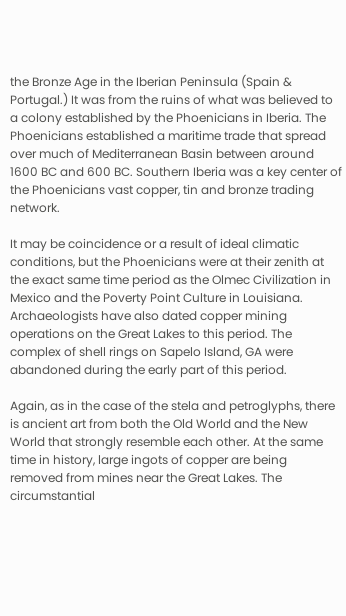the Bronze Age in the Iberian Peninsula (Spain & Portugal.) It was from the ruins of what was believed to a colony established by the Phoenicians in Iberia. The Phoenicians established a maritime trade that spread over much of Mediterranean Basin between around 1600 BC and 600 BC. Southern Iberia was a key center of the Phoenicians vast copper, tin and bronze trading network.

It may be coincidence or a result of ideal climatic conditions, but the Phoenicians were at their zenith at the exact same time period as the Olmec Civilization in Mexico and the Poverty Point Culture in Louisiana. Archaeologists have also dated copper mining operations on the Great Lakes to this period. The complex of shell rings on Sapelo Island, GA were abandoned during the early part of this period.

Again, as in the case of the stela and petroglyphs, there is ancient art from both the Old World and the New World that strongly resemble each other. At the same time in history, large ingots of copper are being removed from mines near the Great Lakes. The circumstantial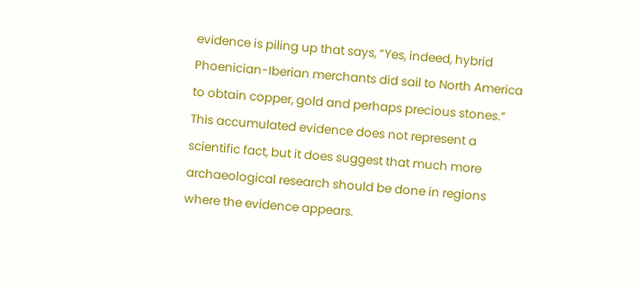evidence is piling up that says, “Yes, indeed, hybrid Phoenician-Iberian merchants did sail to North America to obtain copper, gold and perhaps precious stones.” This accumulated evidence does not represent a scientific fact, but it does suggest that much more archaeological research should be done in regions where the evidence appears.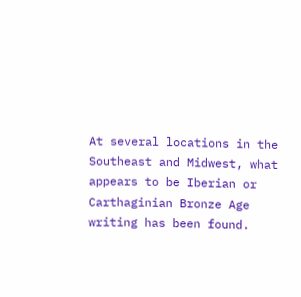At several locations in the Southeast and Midwest, what appears to be Iberian or Carthaginian Bronze Age writing has been found.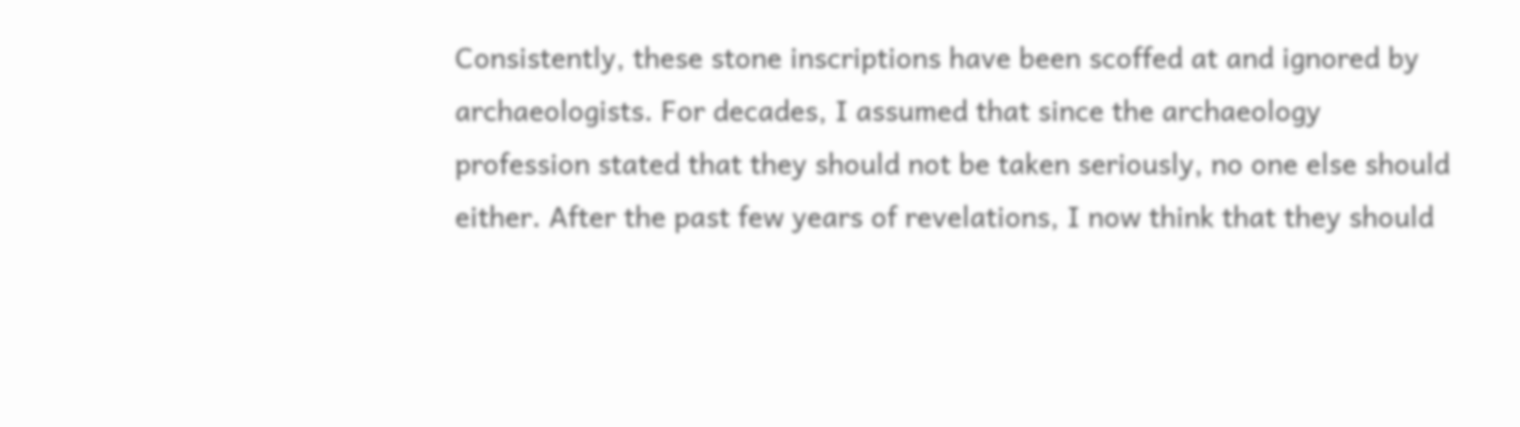Consistently, these stone inscriptions have been scoffed at and ignored by archaeologists. For decades, I assumed that since the archaeology profession stated that they should not be taken seriously, no one else should either. After the past few years of revelations, I now think that they should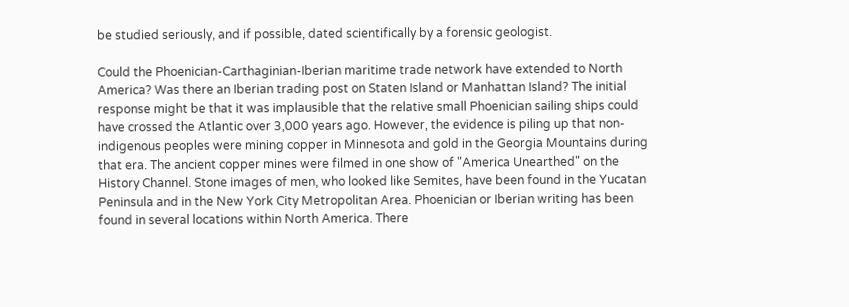be studied seriously, and if possible, dated scientifically by a forensic geologist.

Could the Phoenician-Carthaginian-Iberian maritime trade network have extended to North America? Was there an Iberian trading post on Staten Island or Manhattan Island? The initial response might be that it was implausible that the relative small Phoenician sailing ships could have crossed the Atlantic over 3,000 years ago. However, the evidence is piling up that non-indigenous peoples were mining copper in Minnesota and gold in the Georgia Mountains during that era. The ancient copper mines were filmed in one show of "America Unearthed" on the History Channel. Stone images of men, who looked like Semites, have been found in the Yucatan Peninsula and in the New York City Metropolitan Area. Phoenician or Iberian writing has been found in several locations within North America. There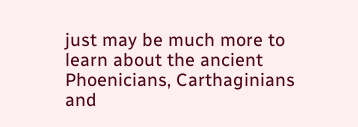just may be much more to learn about the ancient Phoenicians, Carthaginians and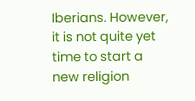Iberians. However, it is not quite yet time to start a new religion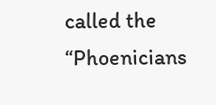called the “Phoenicians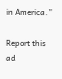in America.”

Report this ad